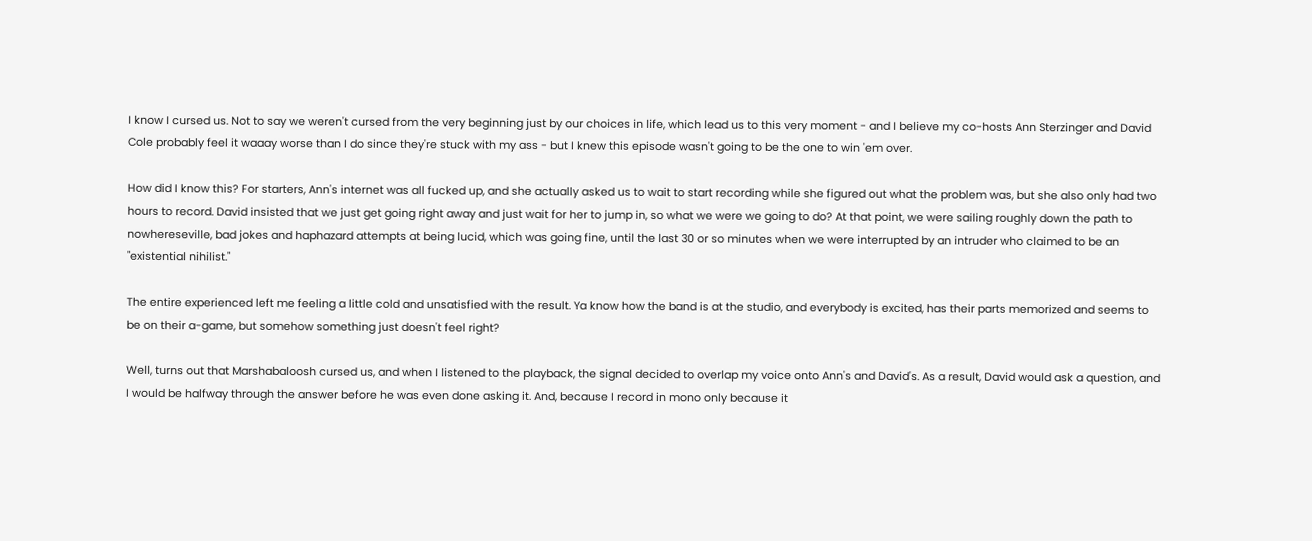I know I cursed us. Not to say we weren't cursed from the very beginning just by our choices in life, which lead us to this very moment - and I believe my co-hosts Ann Sterzinger and David Cole probably feel it waaay worse than I do since they're stuck with my ass - but I knew this episode wasn't going to be the one to win 'em over.

How did I know this? For starters, Ann's internet was all fucked up, and she actually asked us to wait to start recording while she figured out what the problem was, but she also only had two hours to record. David insisted that we just get going right away and just wait for her to jump in, so what we were we going to do? At that point, we were sailing roughly down the path to nowhereseville, bad jokes and haphazard attempts at being lucid, which was going fine, until the last 30 or so minutes when we were interrupted by an intruder who claimed to be an "existential nihilist."

The entire experienced left me feeling a little cold and unsatisfied with the result. Ya know how the band is at the studio, and everybody is excited, has their parts memorized and seems to be on their a-game, but somehow something just doesn't feel right?

Well, turns out that Marshabaloosh cursed us, and when I listened to the playback, the signal decided to overlap my voice onto Ann's and David's. As a result, David would ask a question, and I would be halfway through the answer before he was even done asking it. And, because I record in mono only because it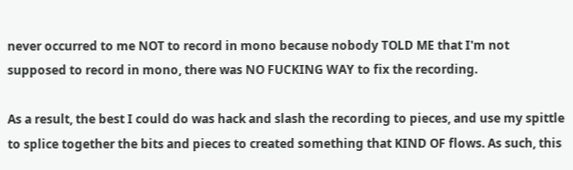never occurred to me NOT to record in mono because nobody TOLD ME that I'm not supposed to record in mono, there was NO FUCKING WAY to fix the recording.

As a result, the best I could do was hack and slash the recording to pieces, and use my spittle to splice together the bits and pieces to created something that KIND OF flows. As such, this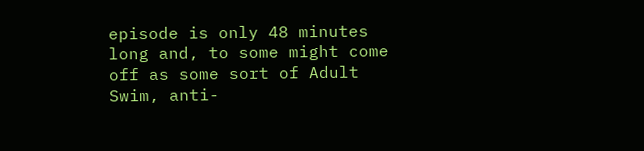episode is only 48 minutes long and, to some might come off as some sort of Adult Swim, anti-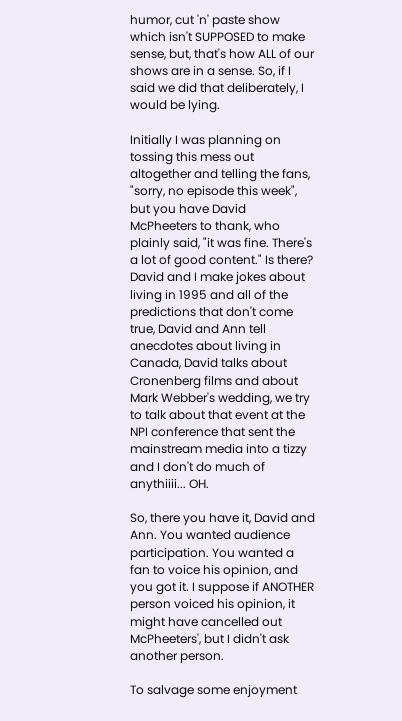humor, cut 'n' paste show which isn't SUPPOSED to make sense, but, that's how ALL of our shows are in a sense. So, if I said we did that deliberately, I would be lying.

Initially I was planning on tossing this mess out altogether and telling the fans, "sorry, no episode this week", but you have David McPheeters to thank, who plainly said, "it was fine. There's a lot of good content." Is there? David and I make jokes about living in 1995 and all of the predictions that don't come true, David and Ann tell anecdotes about living in Canada, David talks about Cronenberg films and about Mark Webber's wedding, we try to talk about that event at the NPI conference that sent the mainstream media into a tizzy and I don't do much of anythiiii... OH.

So, there you have it, David and Ann. You wanted audience participation. You wanted a fan to voice his opinion, and you got it. I suppose if ANOTHER person voiced his opinion, it might have cancelled out McPheeters', but I didn't ask another person.

To salvage some enjoyment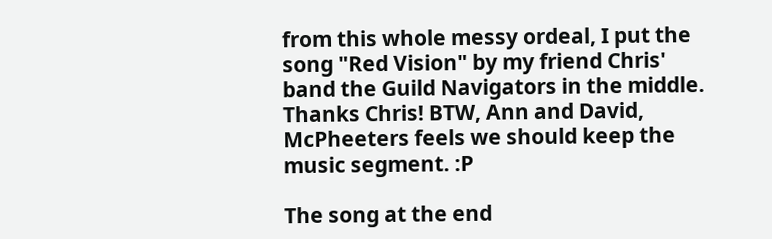from this whole messy ordeal, I put the song "Red Vision" by my friend Chris' band the Guild Navigators in the middle. Thanks Chris! BTW, Ann and David, McPheeters feels we should keep the music segment. :P

The song at the end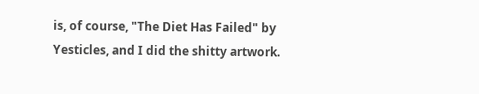is, of course, "The Diet Has Failed" by Yesticles, and I did the shitty artwork.